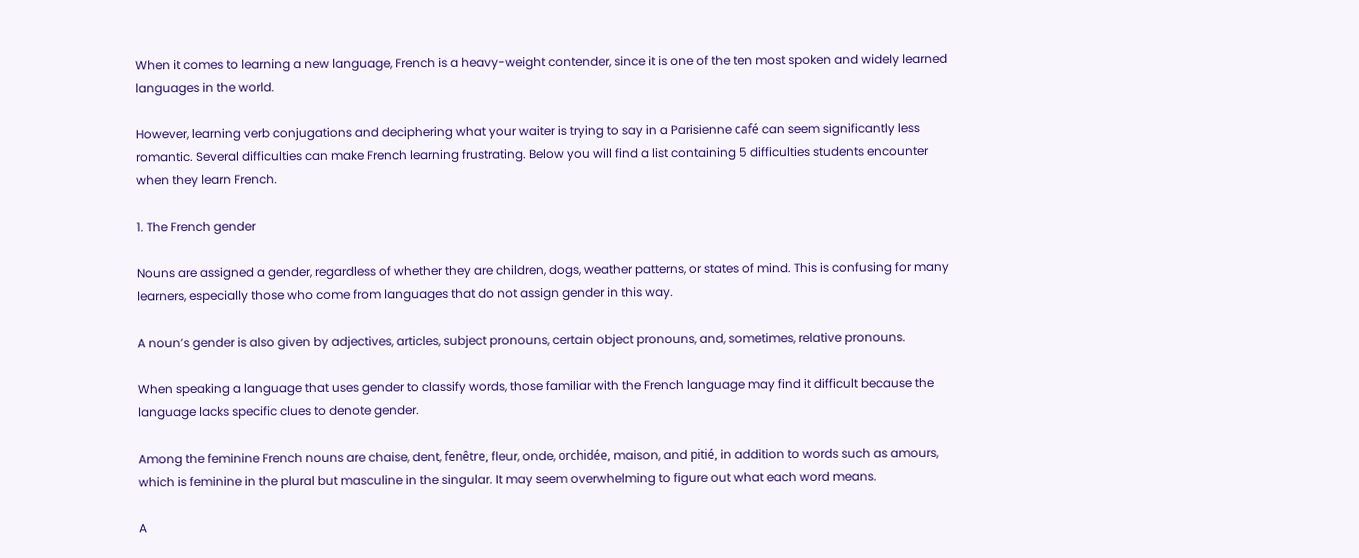When it comes to learning a new language, French is a heavy-weight contender, since it is one of the ten most spoken and widely learned languages in the world.

However, learning verb conjugations and deciphering what your waiter is trying to say in a Parisienne café can seem significantly less romantic. Several difficulties can make French learning frustrating. Below you will find a list containing 5 difficulties students encounter when they learn French.

1. The French gender

Nouns are assigned a gender, regardless of whether they are children, dogs, weather patterns, or states of mind. This is confusing for many learners, especially those who come from languages that do not assign gender in this way.

A noun’s gender is also given by adjectives, articles, subject pronouns, certain object pronouns, and, sometimes, relative pronouns.

When speaking a language that uses gender to classify words, those familiar with the French language may find it difficult because the language lacks specific clues to denote gender.

Among the feminine French nouns are chaise, dent, fenêtre, fleur, onde, orchidée, maison, and pitié, in addition to words such as amours, which is feminine in the plural but masculine in the singular. It may seem overwhelming to figure out what each word means.

A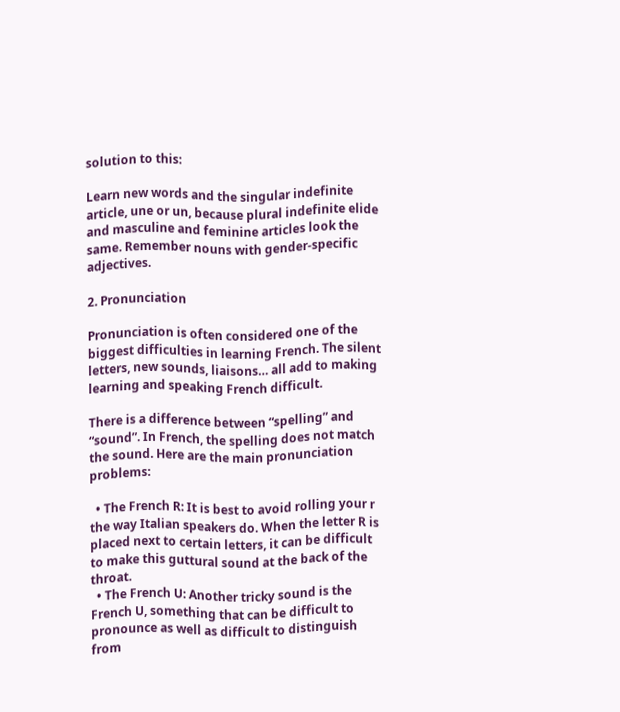solution to this:

Learn new words and the singular indefinite article, une or un, because plural indefinite elide and masculine and feminine articles look the same. Remember nouns with gender-specific adjectives.

2. Pronunciation

Pronunciation is often considered one of the biggest difficulties in learning French. The silent letters, new sounds, liaisons… all add to making learning and speaking French difficult.

There is a difference between “spelling” and “sound”. In French, the spelling does not match the sound. Here are the main pronunciation problems:

  • The French R: It is best to avoid rolling your r the way Italian speakers do. When the letter R is placed next to certain letters, it can be difficult to make this guttural sound at the back of the throat.
  • The French U: Another tricky sound is the French U, something that can be difficult to pronounce as well as difficult to distinguish from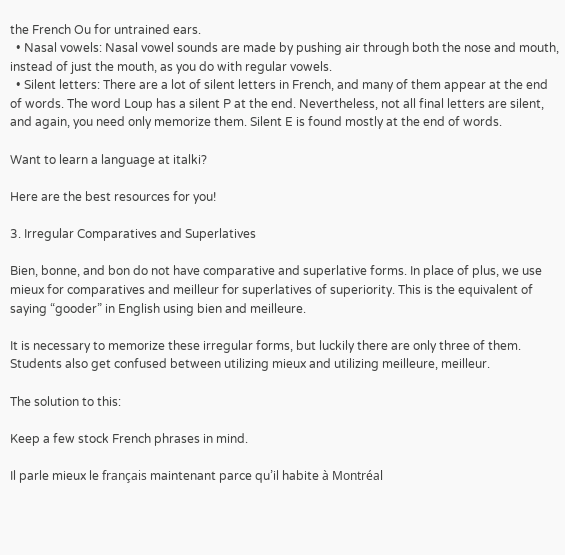the French Ou for untrained ears.
  • Nasal vowels: Nasal vowel sounds are made by pushing air through both the nose and mouth, instead of just the mouth, as you do with regular vowels.
  • Silent letters: There are a lot of silent letters in French, and many of them appear at the end of words. The word Loup has a silent P at the end. Nevertheless, not all final letters are silent, and again, you need only memorize them. Silent E is found mostly at the end of words.

Want to learn a language at italki?

Here are the best resources for you!

3. Irregular Comparatives and Superlatives

Bien, bonne, and bon do not have comparative and superlative forms. In place of plus, we use mieux for comparatives and meilleur for superlatives of superiority. This is the equivalent of saying “gooder” in English using bien and meilleure.

It is necessary to memorize these irregular forms, but luckily there are only three of them. Students also get confused between utilizing mieux and utilizing meilleure, meilleur.

The solution to this:

Keep a few stock French phrases in mind.

Il parle mieux le français maintenant parce qu’il habite à Montréal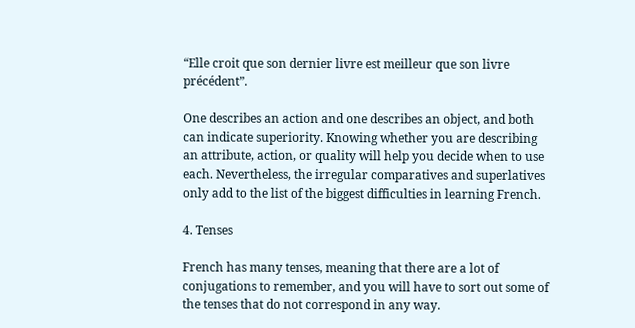“Elle croit que son dernier livre est meilleur que son livre précédent”.

One describes an action and one describes an object, and both can indicate superiority. Knowing whether you are describing an attribute, action, or quality will help you decide when to use each. Nevertheless, the irregular comparatives and superlatives only add to the list of the biggest difficulties in learning French.

4. Tenses

French has many tenses, meaning that there are a lot of conjugations to remember, and you will have to sort out some of the tenses that do not correspond in any way.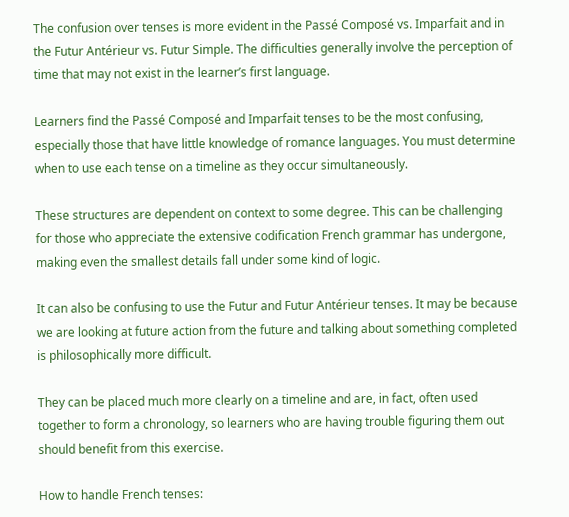The confusion over tenses is more evident in the Passé Composé vs. Imparfait and in the Futur Antérieur vs. Futur Simple. The difficulties generally involve the perception of time that may not exist in the learner’s first language.

Learners find the Passé Composé and Imparfait tenses to be the most confusing, especially those that have little knowledge of romance languages. You must determine when to use each tense on a timeline as they occur simultaneously.

These structures are dependent on context to some degree. This can be challenging for those who appreciate the extensive codification French grammar has undergone, making even the smallest details fall under some kind of logic.

It can also be confusing to use the Futur and Futur Antérieur tenses. It may be because we are looking at future action from the future and talking about something completed is philosophically more difficult.

They can be placed much more clearly on a timeline and are, in fact, often used together to form a chronology, so learners who are having trouble figuring them out should benefit from this exercise.

How to handle French tenses: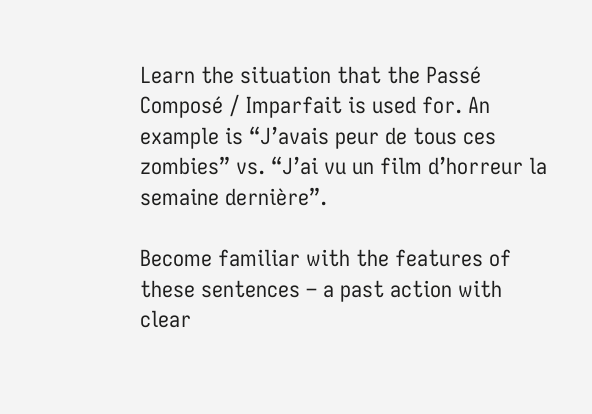Learn the situation that the Passé Composé / Imparfait is used for. An example is “J’avais peur de tous ces zombies” vs. “J’ai vu un film d’horreur la semaine dernière”.

Become familiar with the features of these sentences – a past action with clear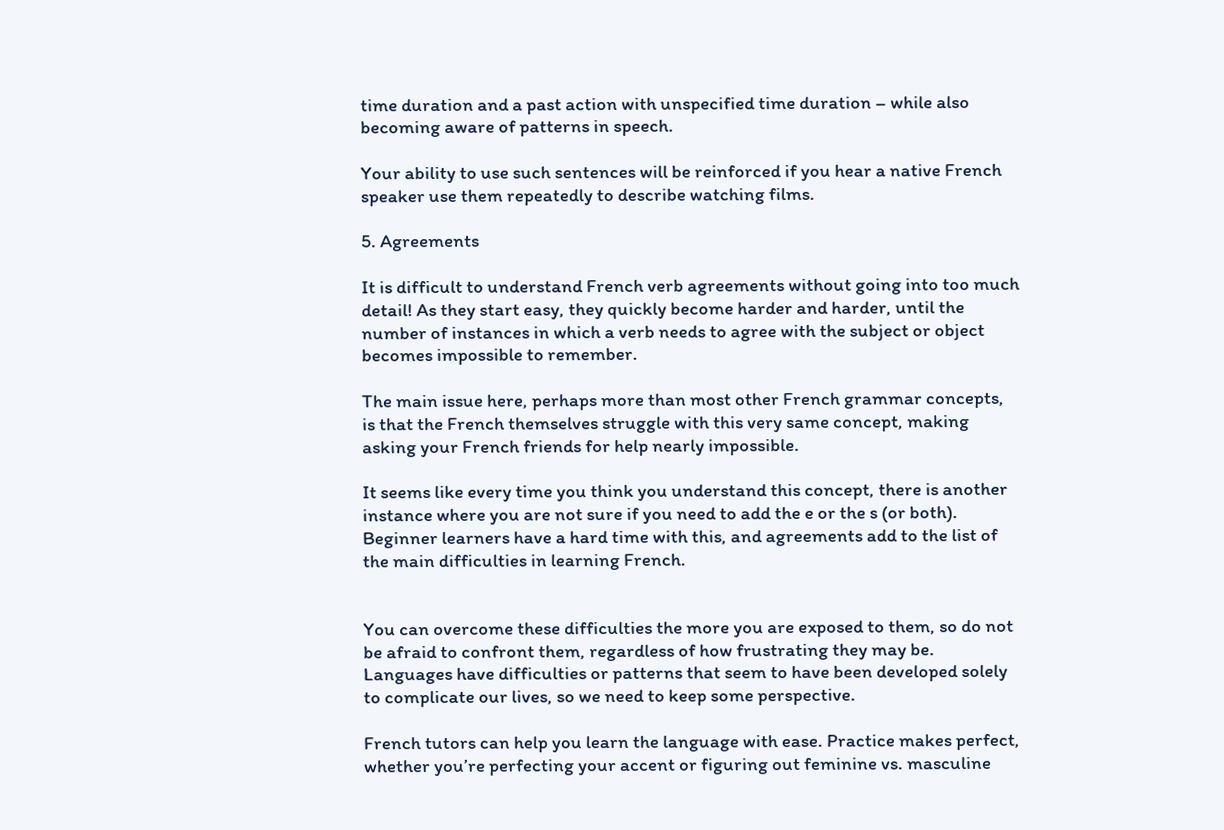time duration and a past action with unspecified time duration – while also becoming aware of patterns in speech.

Your ability to use such sentences will be reinforced if you hear a native French speaker use them repeatedly to describe watching films.

5. Agreements

It is difficult to understand French verb agreements without going into too much detail! As they start easy, they quickly become harder and harder, until the number of instances in which a verb needs to agree with the subject or object becomes impossible to remember.

The main issue here, perhaps more than most other French grammar concepts, is that the French themselves struggle with this very same concept, making asking your French friends for help nearly impossible.

It seems like every time you think you understand this concept, there is another instance where you are not sure if you need to add the e or the s (or both). Beginner learners have a hard time with this, and agreements add to the list of the main difficulties in learning French.


You can overcome these difficulties the more you are exposed to them, so do not be afraid to confront them, regardless of how frustrating they may be. Languages have difficulties or patterns that seem to have been developed solely to complicate our lives, so we need to keep some perspective.

French tutors can help you learn the language with ease. Practice makes perfect, whether you’re perfecting your accent or figuring out feminine vs. masculine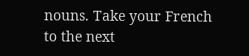nouns. Take your French to the next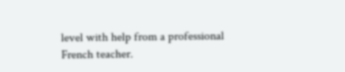level with help from a professional French teacher.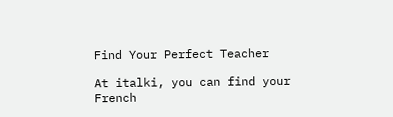Find Your Perfect Teacher

At italki, you can find your French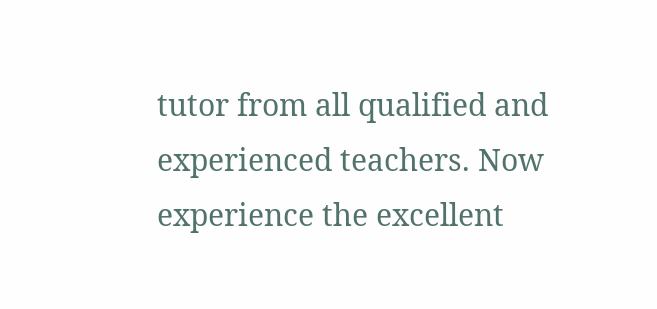tutor from all qualified and experienced teachers. Now experience the excellent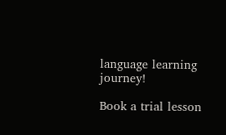language learning journey!

Book a trial lesson